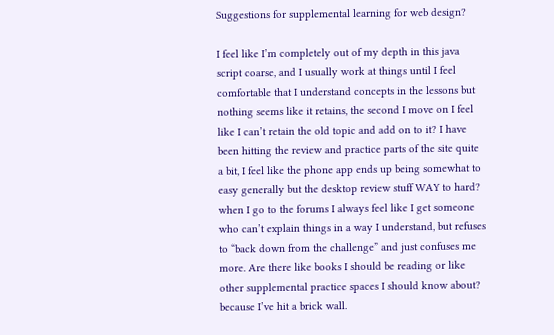Suggestions for supplemental learning for web design?

I feel like I’m completely out of my depth in this java script coarse, and I usually work at things until I feel comfortable that I understand concepts in the lessons but nothing seems like it retains, the second I move on I feel like I can’t retain the old topic and add on to it? I have been hitting the review and practice parts of the site quite a bit, I feel like the phone app ends up being somewhat to easy generally but the desktop review stuff WAY to hard? when I go to the forums I always feel like I get someone who can’t explain things in a way I understand, but refuses to “back down from the challenge” and just confuses me more. Are there like books I should be reading or like other supplemental practice spaces I should know about? because I’ve hit a brick wall.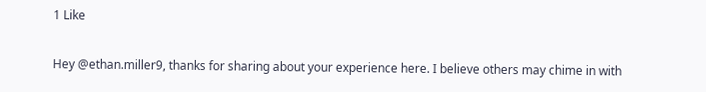1 Like

Hey @ethan.miller9, thanks for sharing about your experience here. I believe others may chime in with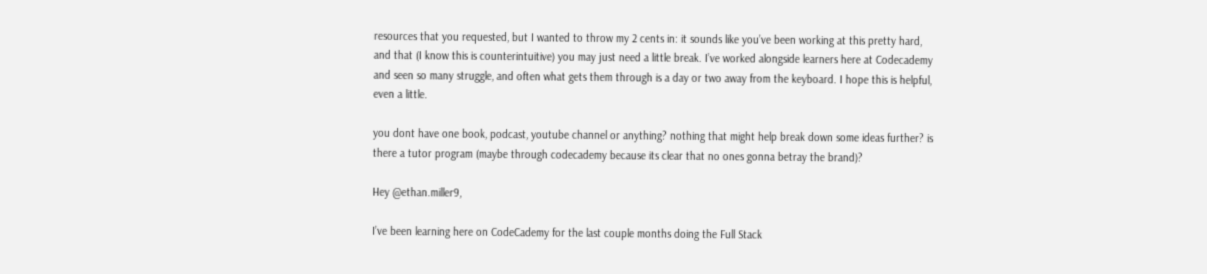resources that you requested, but I wanted to throw my 2 cents in: it sounds like you’ve been working at this pretty hard, and that (I know this is counterintuitive) you may just need a little break. I’ve worked alongside learners here at Codecademy and seen so many struggle, and often what gets them through is a day or two away from the keyboard. I hope this is helpful, even a little.

you dont have one book, podcast, youtube channel or anything? nothing that might help break down some ideas further? is there a tutor program (maybe through codecademy because its clear that no ones gonna betray the brand)?

Hey @ethan.miller9,

I’ve been learning here on CodeCademy for the last couple months doing the Full Stack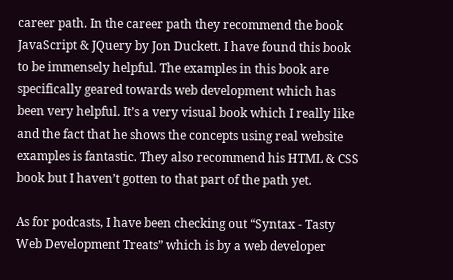career path. In the career path they recommend the book JavaScript & JQuery by Jon Duckett. I have found this book to be immensely helpful. The examples in this book are specifically geared towards web development which has been very helpful. It’s a very visual book which I really like and the fact that he shows the concepts using real website examples is fantastic. They also recommend his HTML & CSS book but I haven’t gotten to that part of the path yet.

As for podcasts, I have been checking out “Syntax - Tasty Web Development Treats” which is by a web developer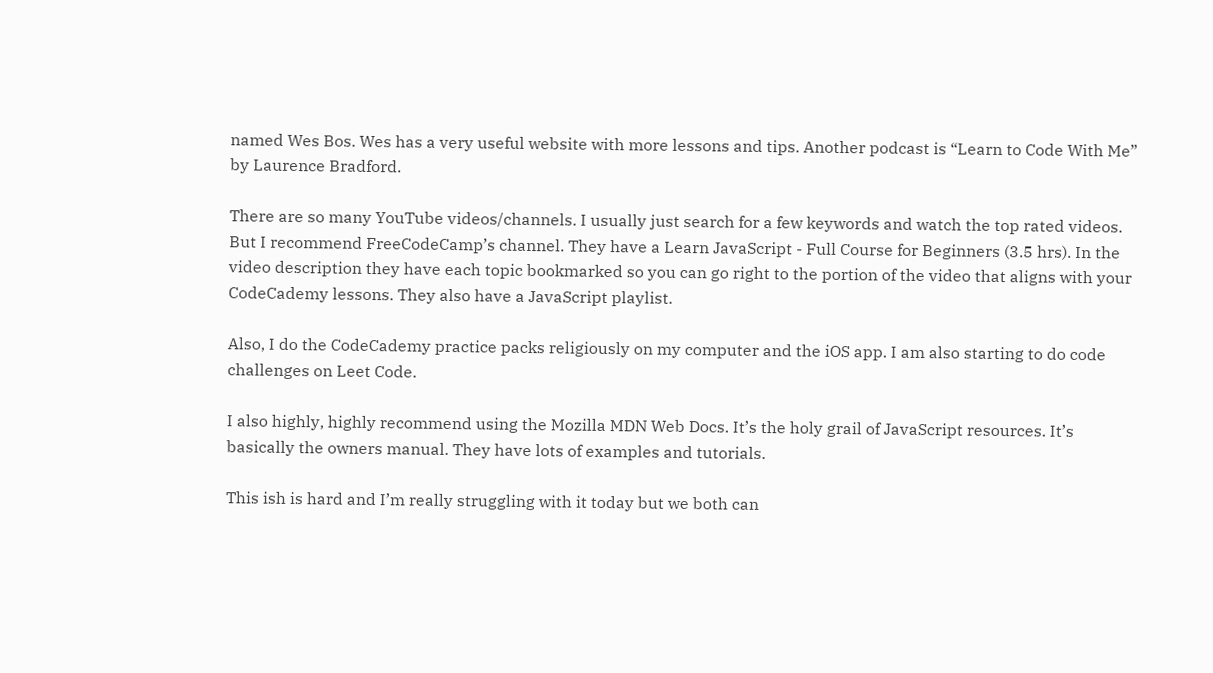named Wes Bos. Wes has a very useful website with more lessons and tips. Another podcast is “Learn to Code With Me” by Laurence Bradford.

There are so many YouTube videos/channels. I usually just search for a few keywords and watch the top rated videos. But I recommend FreeCodeCamp’s channel. They have a Learn JavaScript - Full Course for Beginners (3.5 hrs). In the video description they have each topic bookmarked so you can go right to the portion of the video that aligns with your CodeCademy lessons. They also have a JavaScript playlist.

Also, I do the CodeCademy practice packs religiously on my computer and the iOS app. I am also starting to do code challenges on Leet Code.

I also highly, highly recommend using the Mozilla MDN Web Docs. It’s the holy grail of JavaScript resources. It’s basically the owners manual. They have lots of examples and tutorials.

This ish is hard and I’m really struggling with it today but we both can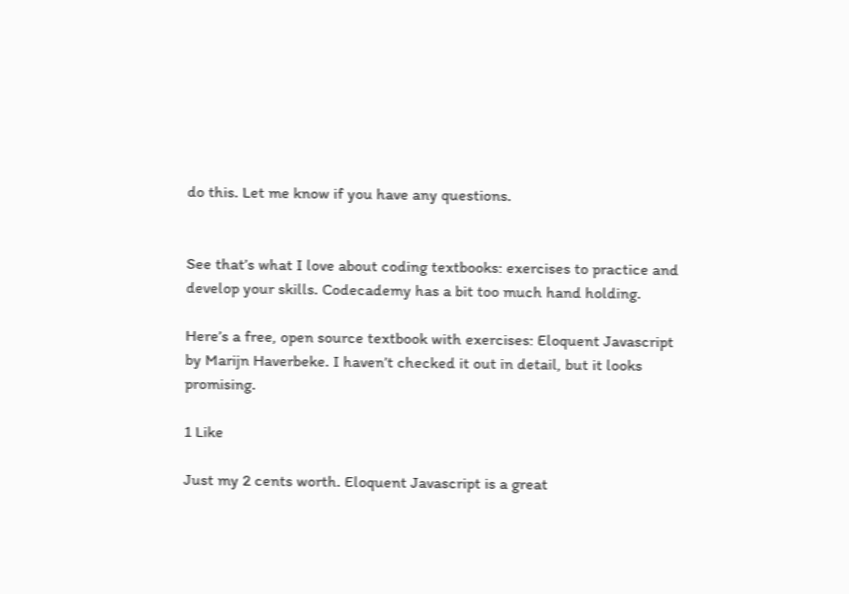do this. Let me know if you have any questions.


See that’s what I love about coding textbooks: exercises to practice and develop your skills. Codecademy has a bit too much hand holding.

Here’s a free, open source textbook with exercises: Eloquent Javascript by Marijn Haverbeke. I haven’t checked it out in detail, but it looks promising.

1 Like

Just my 2 cents worth. Eloquent Javascript is a great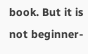book. But it is not beginner-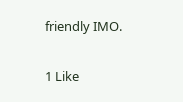friendly IMO.

1 Like